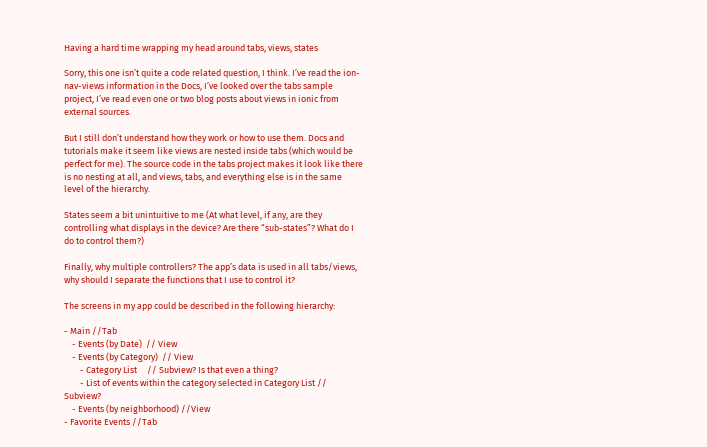Having a hard time wrapping my head around tabs, views, states

Sorry, this one isn’t quite a code related question, I think. I’ve read the ion-nav-views information in the Docs, I’ve looked over the tabs sample project, I’ve read even one or two blog posts about views in ionic from external sources.

But I still don’t understand how they work or how to use them. Docs and tutorials make it seem like views are nested inside tabs (which would be perfect for me). The source code in the tabs project makes it look like there is no nesting at all, and views, tabs, and everything else is in the same level of the hierarchy.

States seem a bit unintuitive to me (At what level, if any, are they controlling what displays in the device? Are there “sub-states”? What do I do to control them?)

Finally, why multiple controllers? The app’s data is used in all tabs/views, why should I separate the functions that I use to control it?

The screens in my app could be described in the following hierarchy:

- Main //Tab
    - Events (by Date)  // View
    - Events (by Category)  // View
        - Category List     // Subview? Is that even a thing?
        - List of events within the category selected in Category List // Subview?
    - Events (by neighborhood) //View
- Favorite Events //Tab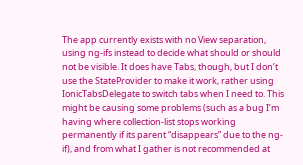The app currently exists with no View separation, using ng-ifs instead to decide what should or should not be visible. It does have Tabs, though, but I don’t use the StateProvider to make it work, rather using IonicTabsDelegate to switch tabs when I need to. This might be causing some problems (such as a bug I’m having where collection-list stops working permanently if its parent “disappears” due to the ng-if), and from what I gather is not recommended at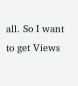all. So I want to get Views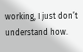working, I just don’t understand how.